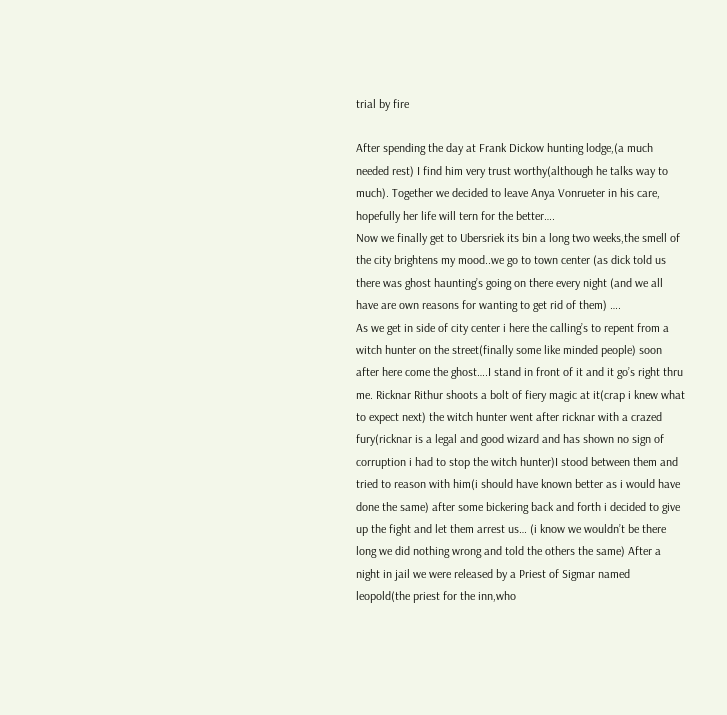trial by fire

After spending the day at Frank Dickow hunting lodge,(a much needed rest) I find him very trust worthy(although he talks way to much). Together we decided to leave Anya Vonrueter in his care, hopefully her life will tern for the better….
Now we finally get to Ubersriek its bin a long two weeks,the smell of the city brightens my mood..we go to town center (as dick told us there was ghost haunting’s going on there every night (and we all have are own reasons for wanting to get rid of them) ….
As we get in side of city center i here the calling’s to repent from a witch hunter on the street(finally some like minded people) soon after here come the ghost….I stand in front of it and it go’s right thru me. Ricknar Rithur shoots a bolt of fiery magic at it(crap i knew what to expect next) the witch hunter went after ricknar with a crazed fury(ricknar is a legal and good wizard and has shown no sign of corruption i had to stop the witch hunter)I stood between them and tried to reason with him(i should have known better as i would have done the same) after some bickering back and forth i decided to give up the fight and let them arrest us… (i know we wouldn’t be there long we did nothing wrong and told the others the same) After a night in jail we were released by a Priest of Sigmar named leopold(the priest for the inn,who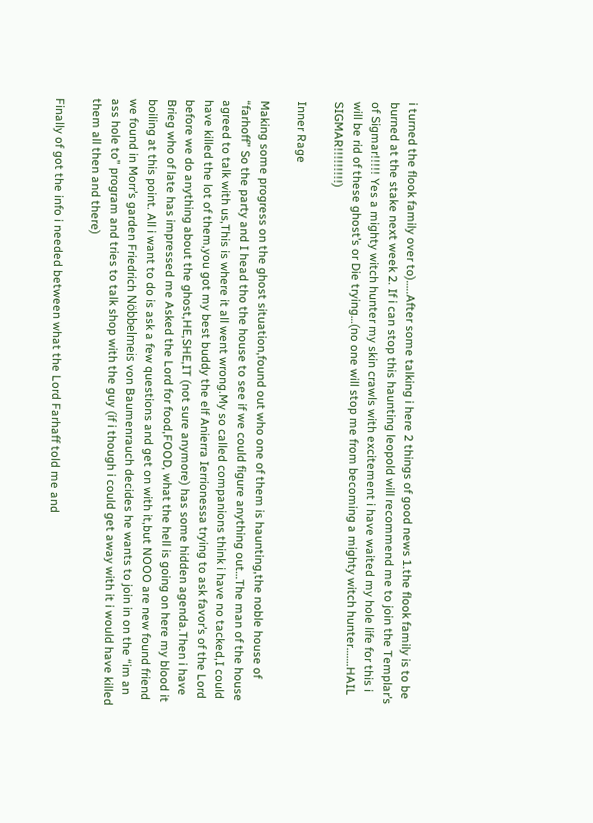i turned the flook family over to)…..After some talking i here 2 things of good news 1.the flook family is to be burned at the stake next week 2. If i can stop this haunting leopold will recommend me to join the Templar’s of Sigmar!!!!! Yes a mighty witch hunter my skin crawls with excitement i have waited my hole life for this i will be rid of these ghost’s or Die trying…(no one will stop me from becoming a mighty witch hunter…….HAIL SIGMAR!!!!!!!!!)

Inner Rage

Making some progress on the ghost situation,found out who one of them is haunting,the noble house of “farhoff” So the party and I head tho the house to see if we could figure anything out…The man of the house agreed to talk with us,This is where it all went wrong.My so called companions think i have no tacked,I could have killed the lot of them,you got my best buddy the elf Anierra Ierrionessa trying to ask favor’s of the Lord before we do anything about the ghost,HE,SHE,IT (not sure anymore) has some hidden agenda.Then i have Brieg who of late has impressed me Asked the Lord for food,FOOD, what the hell is going on here my blood it boiling at this point. All i want to do is ask a few questions and get on with it,but NOOO are new found friend we found in Morr’s garden Friedrich Nöbbelmeis von Baumenrauch decides he wants to join in on the “im an ass hole to” program and tries to talk shop with the guy (if i though i could get away with it i would have killed them all then and there)

Finally of got the info i needed between what the Lord Farhaff told me and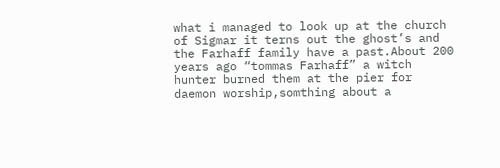what i managed to look up at the church of Sigmar it terns out the ghost’s and the Farhaff family have a past.About 200 years ago “tommas Farhaff” a witch hunter burned them at the pier for daemon worship,somthing about a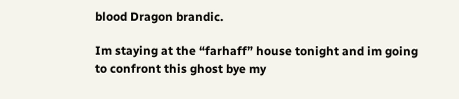blood Dragon brandic.

Im staying at the “farhaff” house tonight and im going to confront this ghost bye my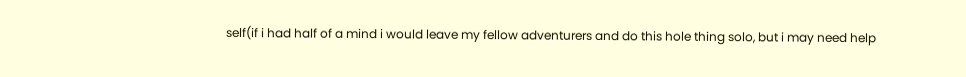self(if i had half of a mind i would leave my fellow adventurers and do this hole thing solo, but i may need help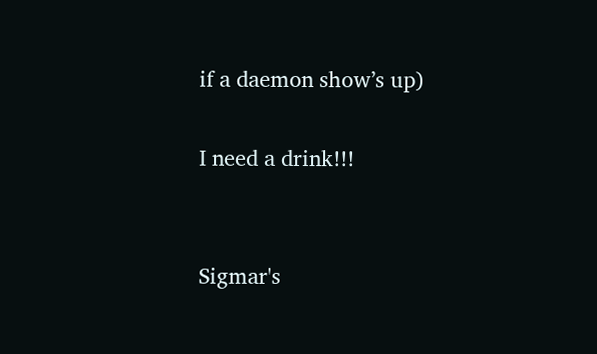if a daemon show’s up)

I need a drink!!!


Sigmar's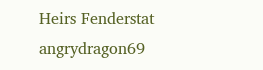Heirs Fenderstat angrydragon69